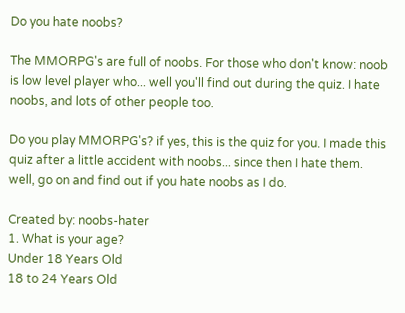Do you hate noobs?

The MMORPG's are full of noobs. For those who don't know: noob is low level player who... well you'll find out during the quiz. I hate noobs, and lots of other people too.

Do you play MMORPG's? if yes, this is the quiz for you. I made this quiz after a little accident with noobs... since then I hate them. well, go on and find out if you hate noobs as I do.

Created by: noobs-hater
1. What is your age?
Under 18 Years Old
18 to 24 Years Old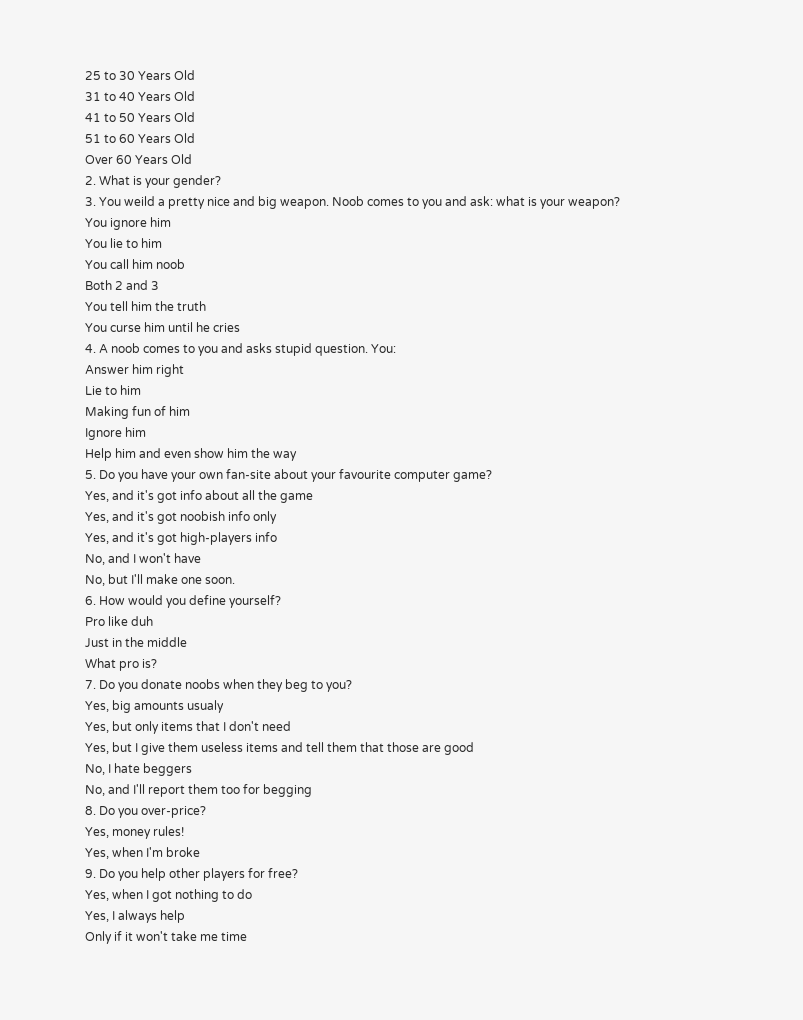25 to 30 Years Old
31 to 40 Years Old
41 to 50 Years Old
51 to 60 Years Old
Over 60 Years Old
2. What is your gender?
3. You weild a pretty nice and big weapon. Noob comes to you and ask: what is your weapon?
You ignore him
You lie to him
You call him noob
Both 2 and 3
You tell him the truth
You curse him until he cries
4. A noob comes to you and asks stupid question. You:
Answer him right
Lie to him
Making fun of him
Ignore him
Help him and even show him the way
5. Do you have your own fan-site about your favourite computer game?
Yes, and it's got info about all the game
Yes, and it's got noobish info only
Yes, and it's got high-players info
No, and I won't have
No, but I'll make one soon.
6. How would you define yourself?
Pro like duh
Just in the middle
What pro is?
7. Do you donate noobs when they beg to you?
Yes, big amounts usualy
Yes, but only items that I don't need
Yes, but I give them useless items and tell them that those are good
No, I hate beggers
No, and I'll report them too for begging
8. Do you over-price?
Yes, money rules!
Yes, when I'm broke
9. Do you help other players for free?
Yes, when I got nothing to do
Yes, I always help
Only if it won't take me time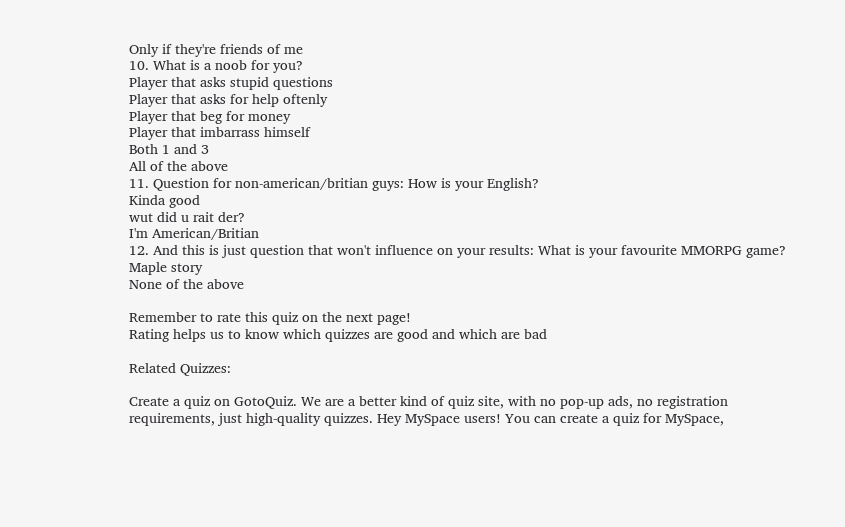Only if they're friends of me
10. What is a noob for you?
Player that asks stupid questions
Player that asks for help oftenly
Player that beg for money
Player that imbarrass himself
Both 1 and 3
All of the above
11. Question for non-american/britian guys: How is your English?
Kinda good
wut did u rait der?
I'm American/Britian
12. And this is just question that won't influence on your results: What is your favourite MMORPG game?
Maple story
None of the above

Remember to rate this quiz on the next page!
Rating helps us to know which quizzes are good and which are bad

Related Quizzes:

Create a quiz on GotoQuiz. We are a better kind of quiz site, with no pop-up ads, no registration requirements, just high-quality quizzes. Hey MySpace users! You can create a quiz for MySpace,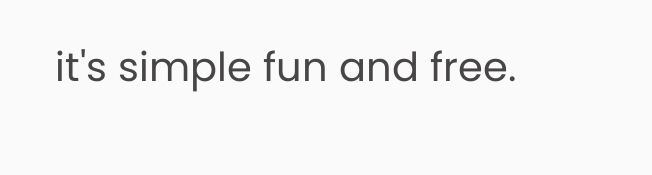it's simple fun and free.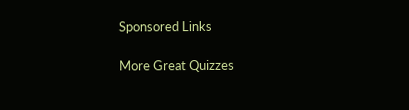Sponsored Links

More Great Quizzes